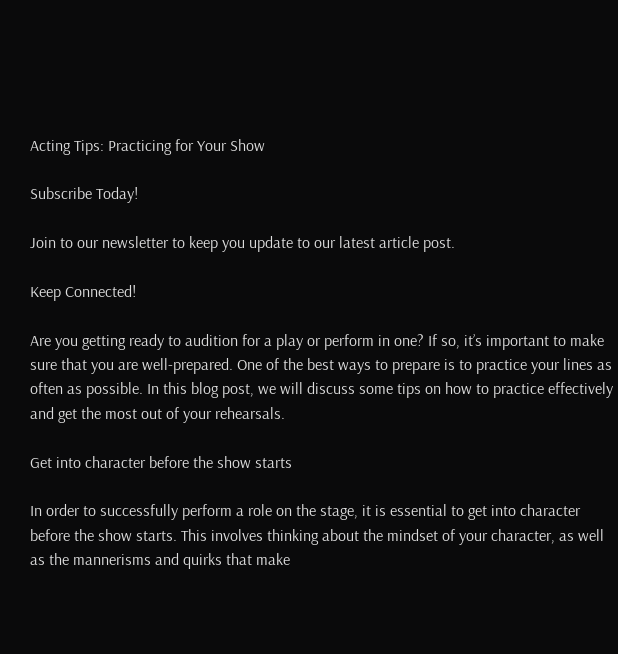Acting Tips: Practicing for Your Show

Subscribe Today!

Join to our newsletter to keep you update to our latest article post.

Keep Connected!

Are you getting ready to audition for a play or perform in one? If so, it’s important to make sure that you are well-prepared. One of the best ways to prepare is to practice your lines as often as possible. In this blog post, we will discuss some tips on how to practice effectively and get the most out of your rehearsals.

Get into character before the show starts

In order to successfully perform a role on the stage, it is essential to get into character before the show starts. This involves thinking about the mindset of your character, as well as the mannerisms and quirks that make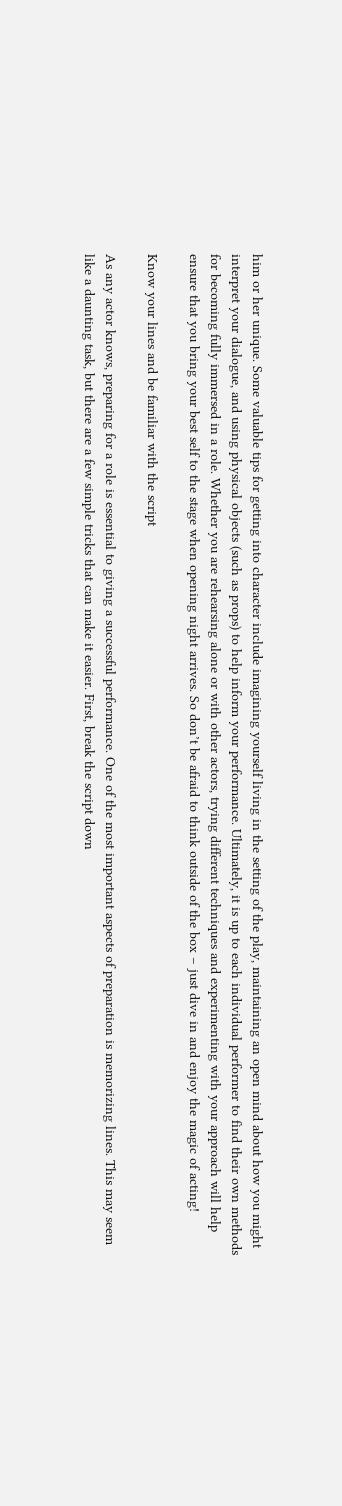him or her unique. Some valuable tips for getting into character include imagining yourself living in the setting of the play, maintaining an open mind about how you might interpret your dialogue, and using physical objects (such as props) to help inform your performance. Ultimately, it is up to each individual performer to find their own methods for becoming fully immersed in a role. Whether you are rehearsing alone or with other actors, trying different techniques and experimenting with your approach will help ensure that you bring your best self to the stage when opening night arrives. So don’t be afraid to think outside of the box – just dive in and enjoy the magic of acting!

Know your lines and be familiar with the script

As any actor knows, preparing for a role is essential to giving a successful performance. One of the most important aspects of preparation is memorizing lines. This may seem like a daunting task, but there are a few simple tricks that can make it easier. First, break the script down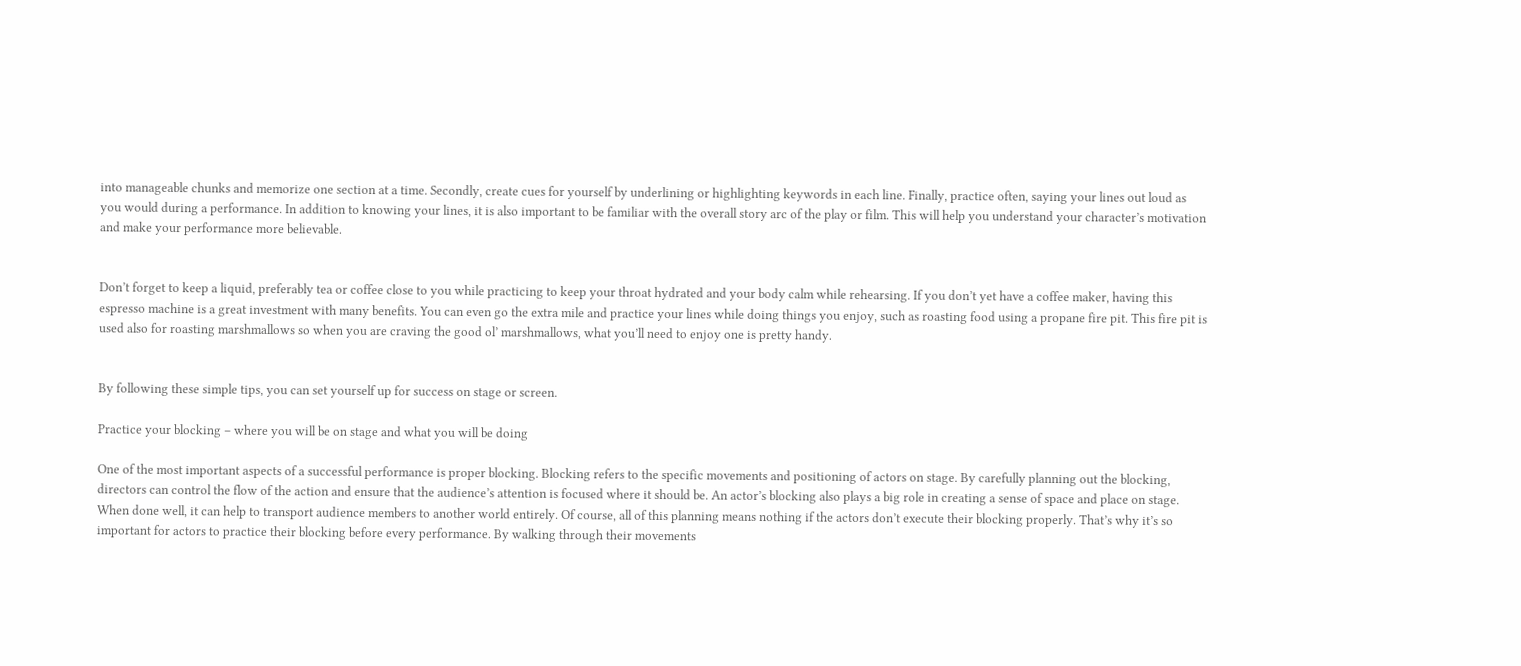into manageable chunks and memorize one section at a time. Secondly, create cues for yourself by underlining or highlighting keywords in each line. Finally, practice often, saying your lines out loud as you would during a performance. In addition to knowing your lines, it is also important to be familiar with the overall story arc of the play or film. This will help you understand your character’s motivation and make your performance more believable.


Don’t forget to keep a liquid, preferably tea or coffee close to you while practicing to keep your throat hydrated and your body calm while rehearsing. If you don’t yet have a coffee maker, having this espresso machine is a great investment with many benefits. You can even go the extra mile and practice your lines while doing things you enjoy, such as roasting food using a propane fire pit. This fire pit is used also for roasting marshmallows so when you are craving the good ol’ marshmallows, what you’ll need to enjoy one is pretty handy.


By following these simple tips, you can set yourself up for success on stage or screen.

Practice your blocking – where you will be on stage and what you will be doing

One of the most important aspects of a successful performance is proper blocking. Blocking refers to the specific movements and positioning of actors on stage. By carefully planning out the blocking, directors can control the flow of the action and ensure that the audience’s attention is focused where it should be. An actor’s blocking also plays a big role in creating a sense of space and place on stage. When done well, it can help to transport audience members to another world entirely. Of course, all of this planning means nothing if the actors don’t execute their blocking properly. That’s why it’s so important for actors to practice their blocking before every performance. By walking through their movements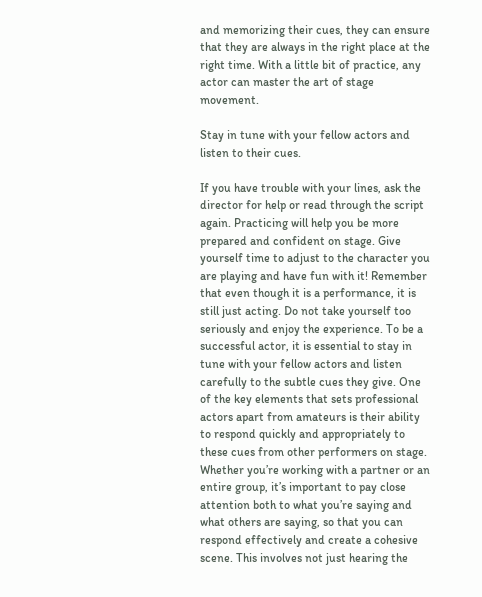and memorizing their cues, they can ensure that they are always in the right place at the right time. With a little bit of practice, any actor can master the art of stage movement.

Stay in tune with your fellow actors and listen to their cues.

If you have trouble with your lines, ask the director for help or read through the script again. Practicing will help you be more prepared and confident on stage. Give yourself time to adjust to the character you are playing and have fun with it! Remember that even though it is a performance, it is still just acting. Do not take yourself too seriously and enjoy the experience. To be a successful actor, it is essential to stay in tune with your fellow actors and listen carefully to the subtle cues they give. One of the key elements that sets professional actors apart from amateurs is their ability to respond quickly and appropriately to these cues from other performers on stage. Whether you’re working with a partner or an entire group, it’s important to pay close attention both to what you’re saying and what others are saying, so that you can respond effectively and create a cohesive scene. This involves not just hearing the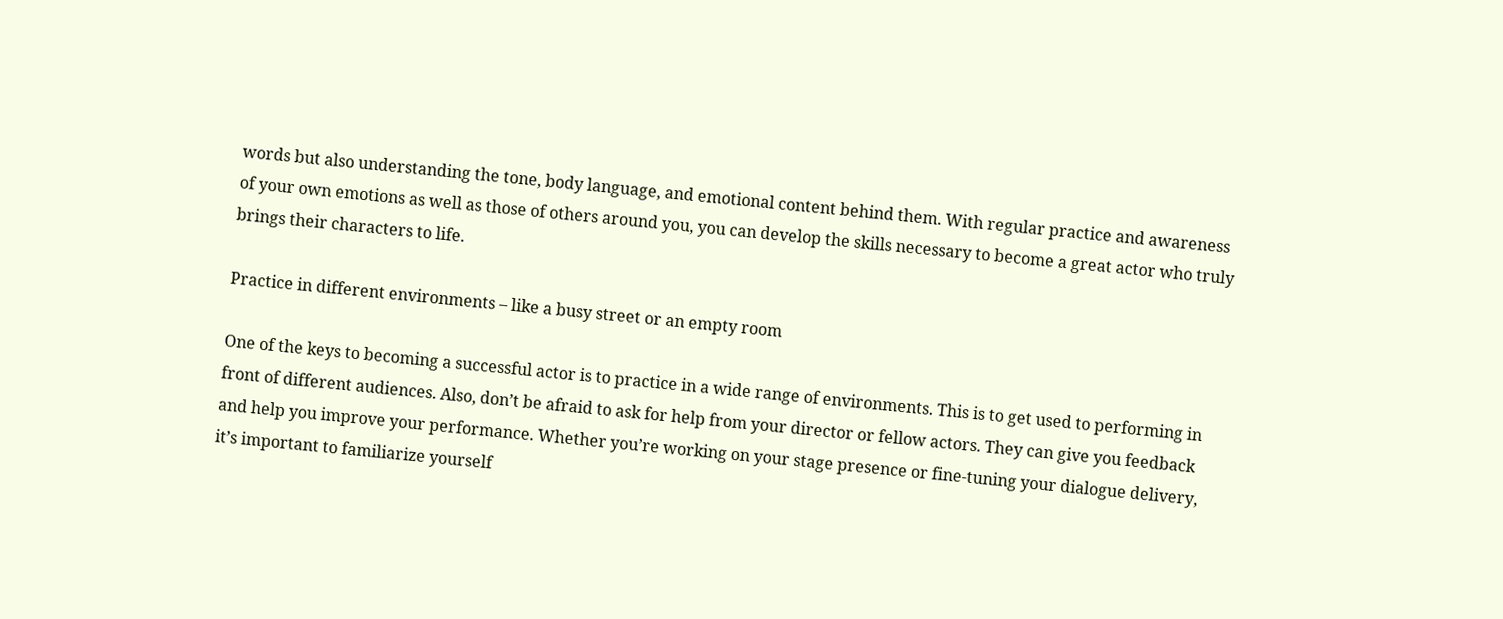words but also understanding the tone, body language, and emotional content behind them. With regular practice and awareness of your own emotions as well as those of others around you, you can develop the skills necessary to become a great actor who truly brings their characters to life.

Practice in different environments – like a busy street or an empty room

One of the keys to becoming a successful actor is to practice in a wide range of environments. This is to get used to performing in front of different audiences. Also, don’t be afraid to ask for help from your director or fellow actors. They can give you feedback and help you improve your performance. Whether you’re working on your stage presence or fine-tuning your dialogue delivery, it’s important to familiarize yourself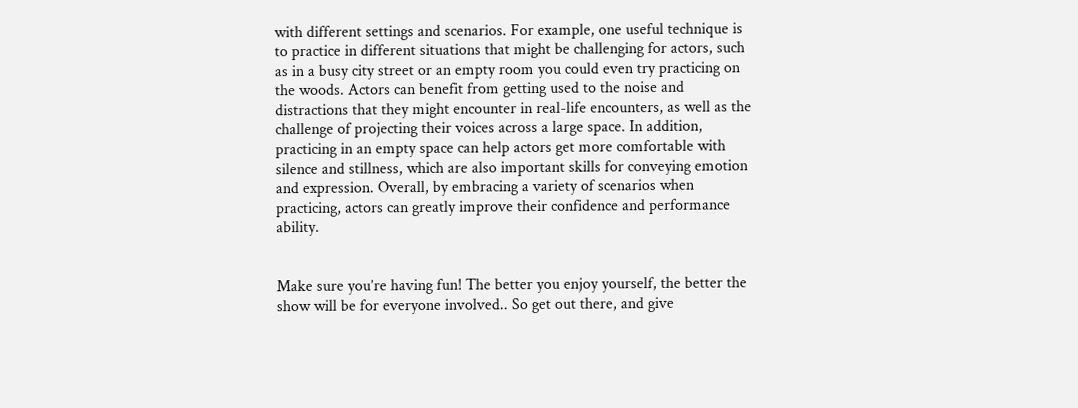with different settings and scenarios. For example, one useful technique is to practice in different situations that might be challenging for actors, such as in a busy city street or an empty room you could even try practicing on the woods. Actors can benefit from getting used to the noise and distractions that they might encounter in real-life encounters, as well as the challenge of projecting their voices across a large space. In addition, practicing in an empty space can help actors get more comfortable with silence and stillness, which are also important skills for conveying emotion and expression. Overall, by embracing a variety of scenarios when practicing, actors can greatly improve their confidence and performance ability.


Make sure you’re having fun! The better you enjoy yourself, the better the show will be for everyone involved.. So get out there, and give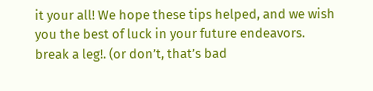it your all! We hope these tips helped, and we wish you the best of luck in your future endeavors. break a leg!. (or don’t, that’s bad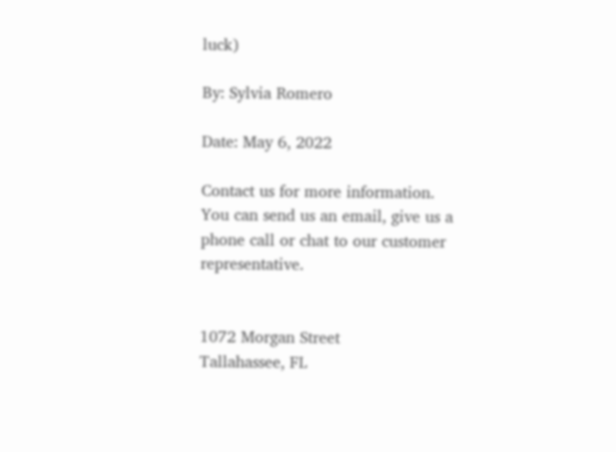luck)

By: Sylvia Romero

Date: May 6, 2022

Contact us for more information. You can send us an email, give us a phone call or chat to our customer representative.


1072 Morgan Street
Tallahassee, FL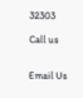32303

Call us


Email Us